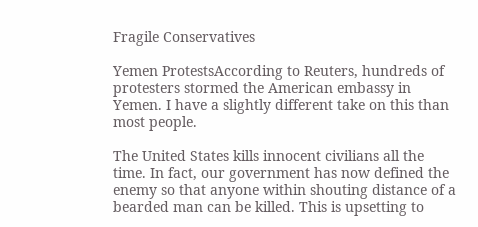Fragile Conservatives

Yemen ProtestsAccording to Reuters, hundreds of protesters stormed the American embassy in Yemen. I have a slightly different take on this than most people.

The United States kills innocent civilians all the time. In fact, our government has now defined the enemy so that anyone within shouting distance of a bearded man can be killed. This is upsetting to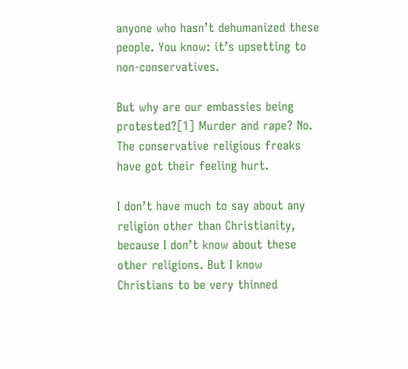anyone who hasn’t dehumanized these people. You know: it’s upsetting to non-conservatives.

But why are our embassies being protested?[1] Murder and rape? No. The conservative religious freaks have got their feeling hurt.

I don’t have much to say about any religion other than Christianity, because I don’t know about these other religions. But I know Christians to be very thinned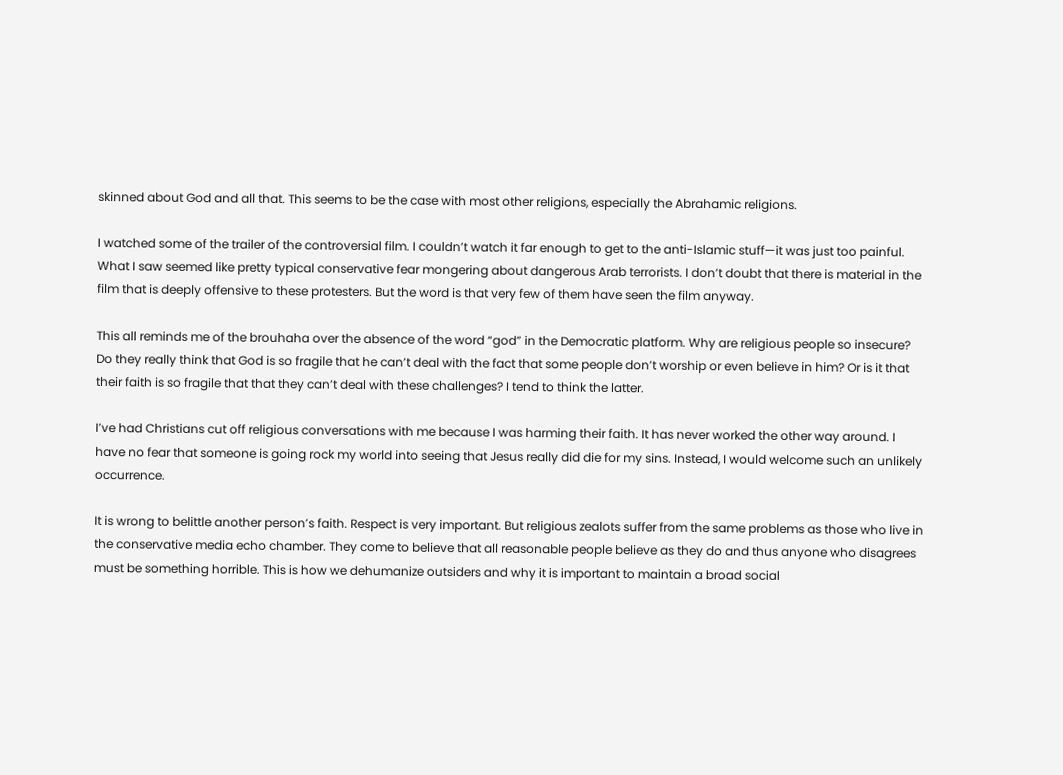skinned about God and all that. This seems to be the case with most other religions, especially the Abrahamic religions.

I watched some of the trailer of the controversial film. I couldn’t watch it far enough to get to the anti-Islamic stuff—it was just too painful. What I saw seemed like pretty typical conservative fear mongering about dangerous Arab terrorists. I don’t doubt that there is material in the film that is deeply offensive to these protesters. But the word is that very few of them have seen the film anyway.

This all reminds me of the brouhaha over the absence of the word “god” in the Democratic platform. Why are religious people so insecure? Do they really think that God is so fragile that he can’t deal with the fact that some people don’t worship or even believe in him? Or is it that their faith is so fragile that that they can’t deal with these challenges? I tend to think the latter.

I’ve had Christians cut off religious conversations with me because I was harming their faith. It has never worked the other way around. I have no fear that someone is going rock my world into seeing that Jesus really did die for my sins. Instead, I would welcome such an unlikely occurrence.

It is wrong to belittle another person’s faith. Respect is very important. But religious zealots suffer from the same problems as those who live in the conservative media echo chamber. They come to believe that all reasonable people believe as they do and thus anyone who disagrees must be something horrible. This is how we dehumanize outsiders and why it is important to maintain a broad social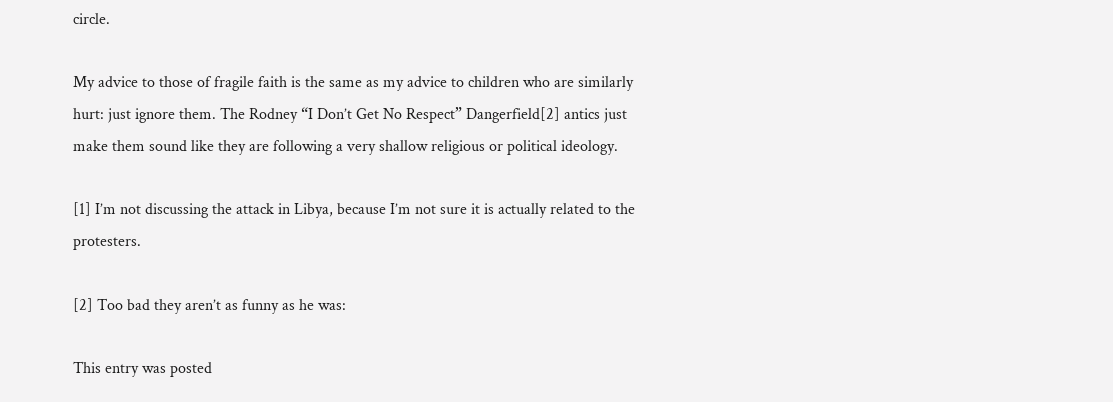circle.

My advice to those of fragile faith is the same as my advice to children who are similarly hurt: just ignore them. The Rodney “I Don’t Get No Respect” Dangerfield[2] antics just make them sound like they are following a very shallow religious or political ideology.

[1] I’m not discussing the attack in Libya, because I’m not sure it is actually related to the protesters.

[2] Too bad they aren’t as funny as he was:

This entry was posted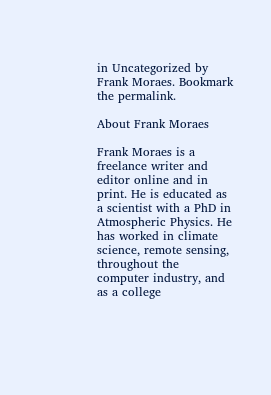in Uncategorized by Frank Moraes. Bookmark the permalink.

About Frank Moraes

Frank Moraes is a freelance writer and editor online and in print. He is educated as a scientist with a PhD in Atmospheric Physics. He has worked in climate science, remote sensing, throughout the computer industry, and as a college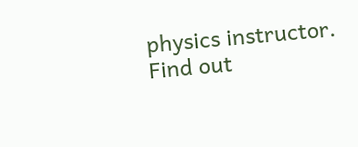physics instructor. Find out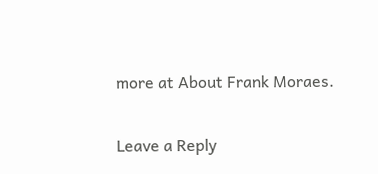more at About Frank Moraes.

Leave a Reply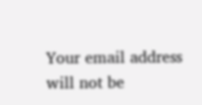Your email address will not be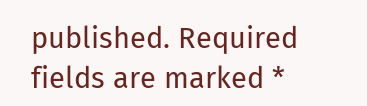published. Required fields are marked *